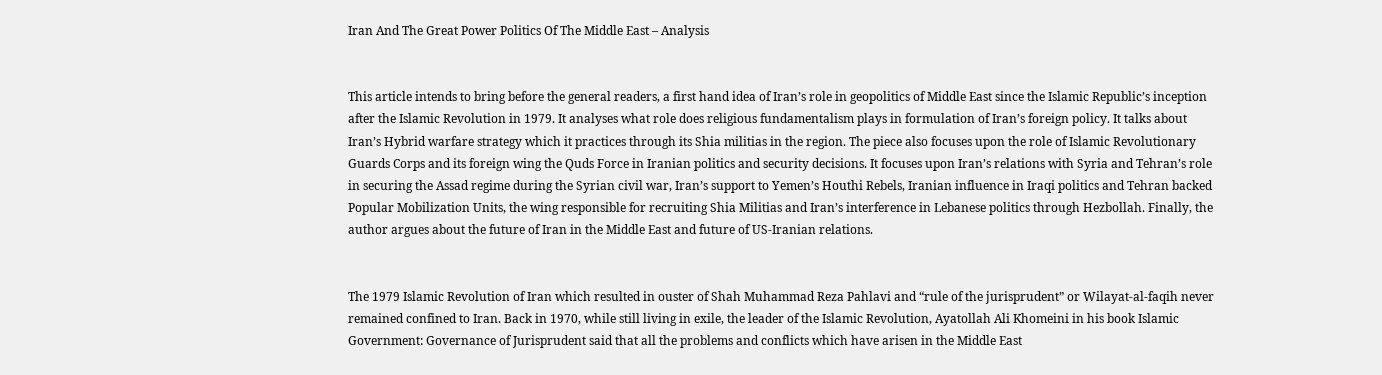Iran And The Great Power Politics Of The Middle East – Analysis


This article intends to bring before the general readers, a first hand idea of Iran’s role in geopolitics of Middle East since the Islamic Republic’s inception after the Islamic Revolution in 1979. It analyses what role does religious fundamentalism plays in formulation of Iran’s foreign policy. It talks about Iran’s Hybrid warfare strategy which it practices through its Shia militias in the region. The piece also focuses upon the role of Islamic Revolutionary Guards Corps and its foreign wing the Quds Force in Iranian politics and security decisions. It focuses upon Iran’s relations with Syria and Tehran’s role in securing the Assad regime during the Syrian civil war, Iran’s support to Yemen’s Houthi Rebels, Iranian influence in Iraqi politics and Tehran backed Popular Mobilization Units, the wing responsible for recruiting Shia Militias and Iran’s interference in Lebanese politics through Hezbollah. Finally, the author argues about the future of Iran in the Middle East and future of US-Iranian relations.


The 1979 Islamic Revolution of Iran which resulted in ouster of Shah Muhammad Reza Pahlavi and “rule of the jurisprudent” or Wilayat-al-faqih never remained confined to Iran. Back in 1970, while still living in exile, the leader of the Islamic Revolution, Ayatollah Ali Khomeini in his book Islamic Government: Governance of Jurisprudent said that all the problems and conflicts which have arisen in the Middle East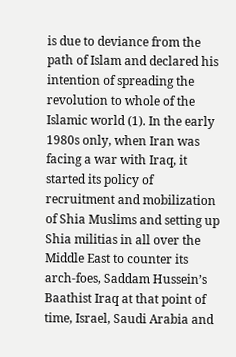is due to deviance from the path of Islam and declared his intention of spreading the revolution to whole of the Islamic world (1). In the early 1980s only, when Iran was facing a war with Iraq, it started its policy of recruitment and mobilization of Shia Muslims and setting up Shia militias in all over the Middle East to counter its arch-foes, Saddam Hussein’s Baathist Iraq at that point of time, Israel, Saudi Arabia and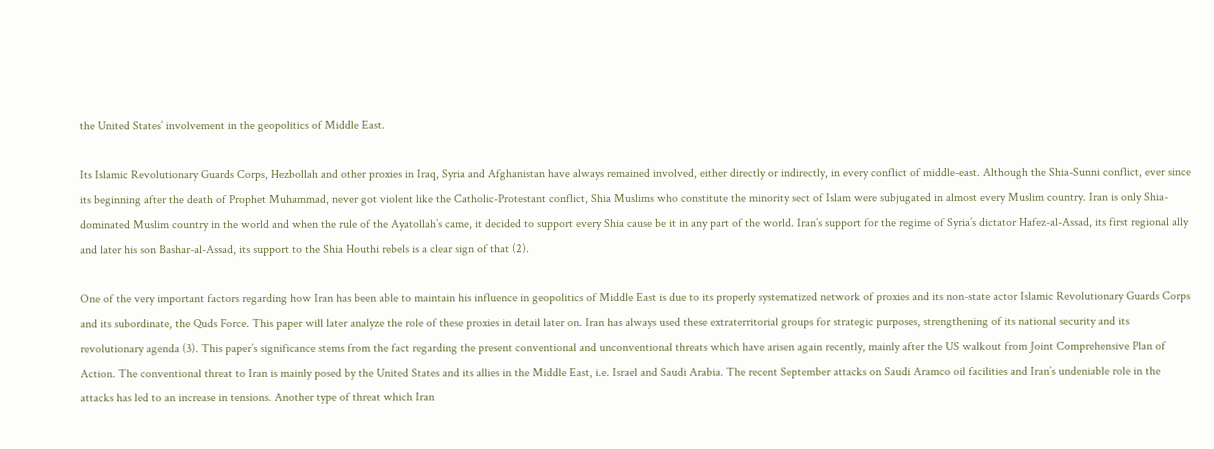the United States’ involvement in the geopolitics of Middle East.

Its Islamic Revolutionary Guards Corps, Hezbollah and other proxies in Iraq, Syria and Afghanistan have always remained involved, either directly or indirectly, in every conflict of middle-east. Although the Shia-Sunni conflict, ever since its beginning after the death of Prophet Muhammad, never got violent like the Catholic-Protestant conflict, Shia Muslims who constitute the minority sect of Islam were subjugated in almost every Muslim country. Iran is only Shia-dominated Muslim country in the world and when the rule of the Ayatollah’s came, it decided to support every Shia cause be it in any part of the world. Iran’s support for the regime of Syria’s dictator Hafez-al-Assad, its first regional ally and later his son Bashar-al-Assad, its support to the Shia Houthi rebels is a clear sign of that (2).

One of the very important factors regarding how Iran has been able to maintain his influence in geopolitics of Middle East is due to its properly systematized network of proxies and its non-state actor Islamic Revolutionary Guards Corps and its subordinate, the Quds Force. This paper will later analyze the role of these proxies in detail later on. Iran has always used these extraterritorial groups for strategic purposes, strengthening of its national security and its revolutionary agenda (3). This paper’s significance stems from the fact regarding the present conventional and unconventional threats which have arisen again recently, mainly after the US walkout from Joint Comprehensive Plan of Action. The conventional threat to Iran is mainly posed by the United States and its allies in the Middle East, i.e. Israel and Saudi Arabia. The recent September attacks on Saudi Aramco oil facilities and Iran’s undeniable role in the attacks has led to an increase in tensions. Another type of threat which Iran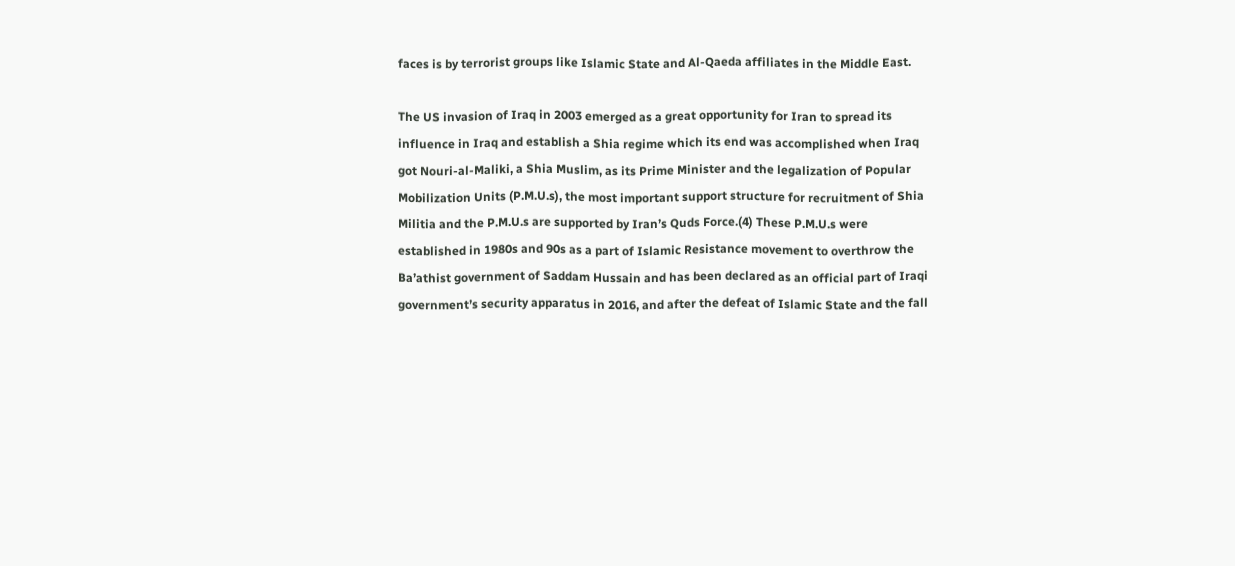faces is by terrorist groups like Islamic State and Al-Qaeda affiliates in the Middle East.

The US invasion of Iraq in 2003 emerged as a great opportunity for Iran to spread its influence in Iraq and establish a Shia regime which its end was accomplished when Iraq got Nouri-al-Maliki, a Shia Muslim, as its Prime Minister and the legalization of Popular Mobilization Units (P.M.U.s), the most important support structure for recruitment of Shia Militia and the P.M.U.s are supported by Iran’s Quds Force.(4) These P.M.U.s were established in 1980s and 90s as a part of Islamic Resistance movement to overthrow the Ba’athist government of Saddam Hussain and has been declared as an official part of Iraqi government’s security apparatus in 2016, and after the defeat of Islamic State and the fall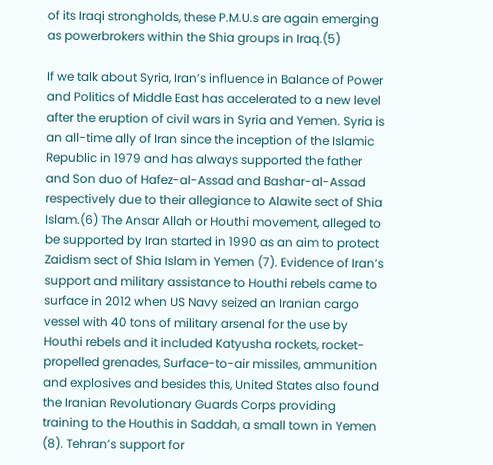of its Iraqi strongholds, these P.M.U.s are again emerging as powerbrokers within the Shia groups in Iraq.(5)

If we talk about Syria, Iran’s influence in Balance of Power and Politics of Middle East has accelerated to a new level after the eruption of civil wars in Syria and Yemen. Syria is an all-time ally of Iran since the inception of the Islamic Republic in 1979 and has always supported the father and Son duo of Hafez-al-Assad and Bashar-al-Assad respectively due to their allegiance to Alawite sect of Shia Islam.(6) The Ansar Allah or Houthi movement, alleged to be supported by Iran started in 1990 as an aim to protect Zaidism sect of Shia Islam in Yemen (7). Evidence of Iran’s support and military assistance to Houthi rebels came to surface in 2012 when US Navy seized an Iranian cargo vessel with 40 tons of military arsenal for the use by Houthi rebels and it included Katyusha rockets, rocket-propelled grenades, Surface-to-air missiles, ammunition and explosives and besides this, United States also found the Iranian Revolutionary Guards Corps providing training to the Houthis in Saddah, a small town in Yemen (8). Tehran’s support for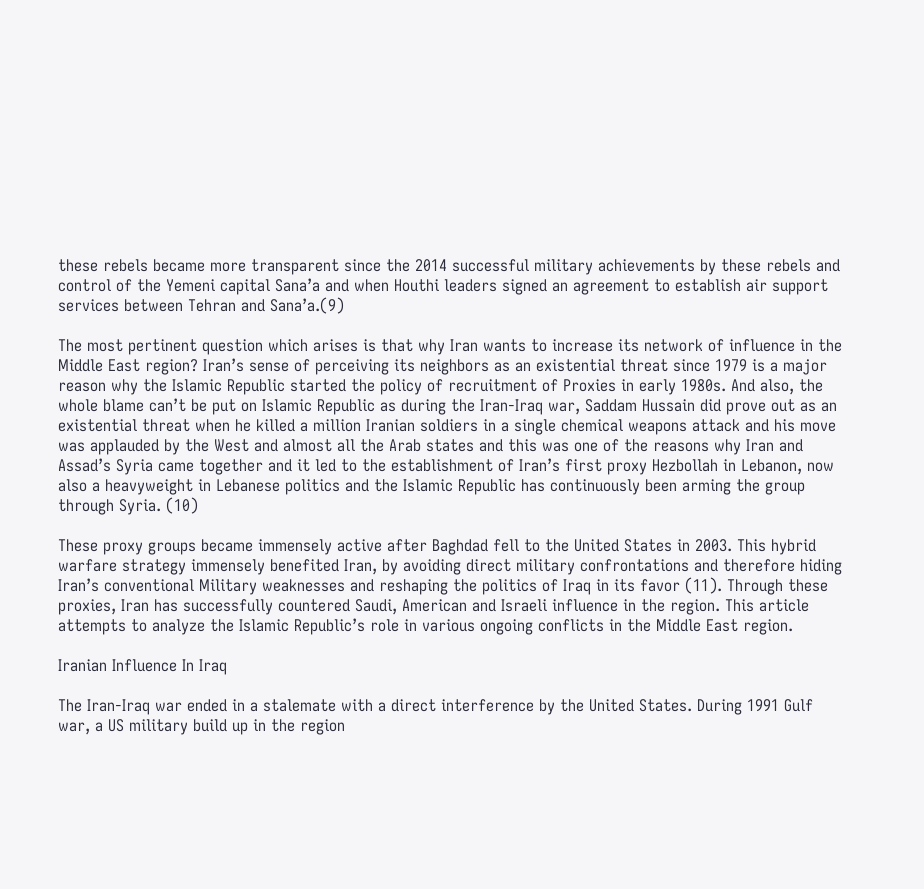these rebels became more transparent since the 2014 successful military achievements by these rebels and control of the Yemeni capital Sana’a and when Houthi leaders signed an agreement to establish air support services between Tehran and Sana’a.(9)

The most pertinent question which arises is that why Iran wants to increase its network of influence in the Middle East region? Iran’s sense of perceiving its neighbors as an existential threat since 1979 is a major reason why the Islamic Republic started the policy of recruitment of Proxies in early 1980s. And also, the whole blame can’t be put on Islamic Republic as during the Iran-Iraq war, Saddam Hussain did prove out as an existential threat when he killed a million Iranian soldiers in a single chemical weapons attack and his move was applauded by the West and almost all the Arab states and this was one of the reasons why Iran and Assad’s Syria came together and it led to the establishment of Iran’s first proxy Hezbollah in Lebanon, now also a heavyweight in Lebanese politics and the Islamic Republic has continuously been arming the group through Syria. (10)

These proxy groups became immensely active after Baghdad fell to the United States in 2003. This hybrid warfare strategy immensely benefited Iran, by avoiding direct military confrontations and therefore hiding Iran’s conventional Military weaknesses and reshaping the politics of Iraq in its favor (11). Through these proxies, Iran has successfully countered Saudi, American and Israeli influence in the region. This article attempts to analyze the Islamic Republic’s role in various ongoing conflicts in the Middle East region.

Iranian Influence In Iraq

The Iran-Iraq war ended in a stalemate with a direct interference by the United States. During 1991 Gulf war, a US military build up in the region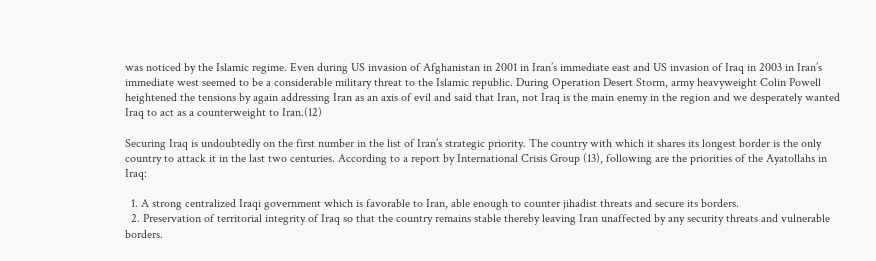was noticed by the Islamic regime. Even during US invasion of Afghanistan in 2001 in Iran’s immediate east and US invasion of Iraq in 2003 in Iran’s immediate west seemed to be a considerable military threat to the Islamic republic. During Operation Desert Storm, army heavyweight Colin Powell heightened the tensions by again addressing Iran as an axis of evil and said that Iran, not Iraq is the main enemy in the region and we desperately wanted Iraq to act as a counterweight to Iran.(12)

Securing Iraq is undoubtedly on the first number in the list of Iran’s strategic priority. The country with which it shares its longest border is the only country to attack it in the last two centuries. According to a report by International Crisis Group (13), following are the priorities of the Ayatollahs in Iraq:

  1. A strong centralized Iraqi government which is favorable to Iran, able enough to counter jihadist threats and secure its borders.
  2. Preservation of territorial integrity of Iraq so that the country remains stable thereby leaving Iran unaffected by any security threats and vulnerable borders.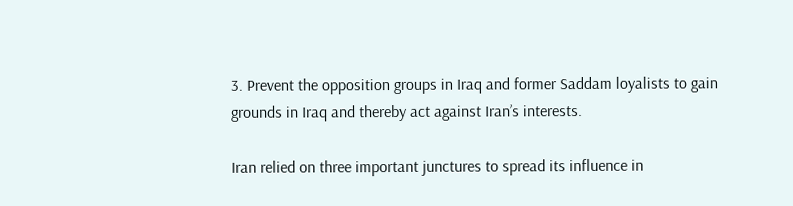3. Prevent the opposition groups in Iraq and former Saddam loyalists to gain grounds in Iraq and thereby act against Iran’s interests.

Iran relied on three important junctures to spread its influence in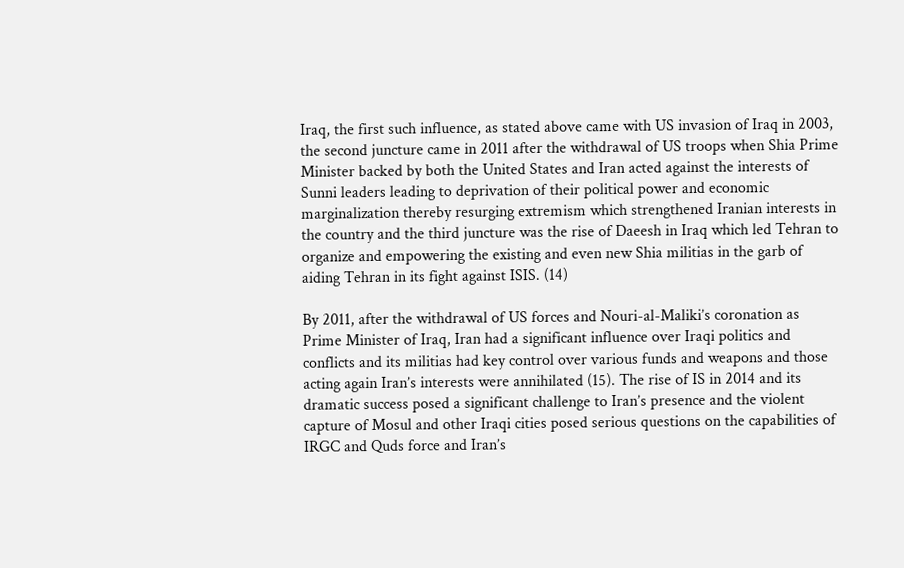Iraq, the first such influence, as stated above came with US invasion of Iraq in 2003, the second juncture came in 2011 after the withdrawal of US troops when Shia Prime Minister backed by both the United States and Iran acted against the interests of Sunni leaders leading to deprivation of their political power and economic marginalization thereby resurging extremism which strengthened Iranian interests in the country and the third juncture was the rise of Daeesh in Iraq which led Tehran to organize and empowering the existing and even new Shia militias in the garb of aiding Tehran in its fight against ISIS. (14)

By 2011, after the withdrawal of US forces and Nouri-al-Maliki’s coronation as Prime Minister of Iraq, Iran had a significant influence over Iraqi politics and conflicts and its militias had key control over various funds and weapons and those acting again Iran’s interests were annihilated (15). The rise of IS in 2014 and its dramatic success posed a significant challenge to Iran’s presence and the violent capture of Mosul and other Iraqi cities posed serious questions on the capabilities of IRGC and Quds force and Iran’s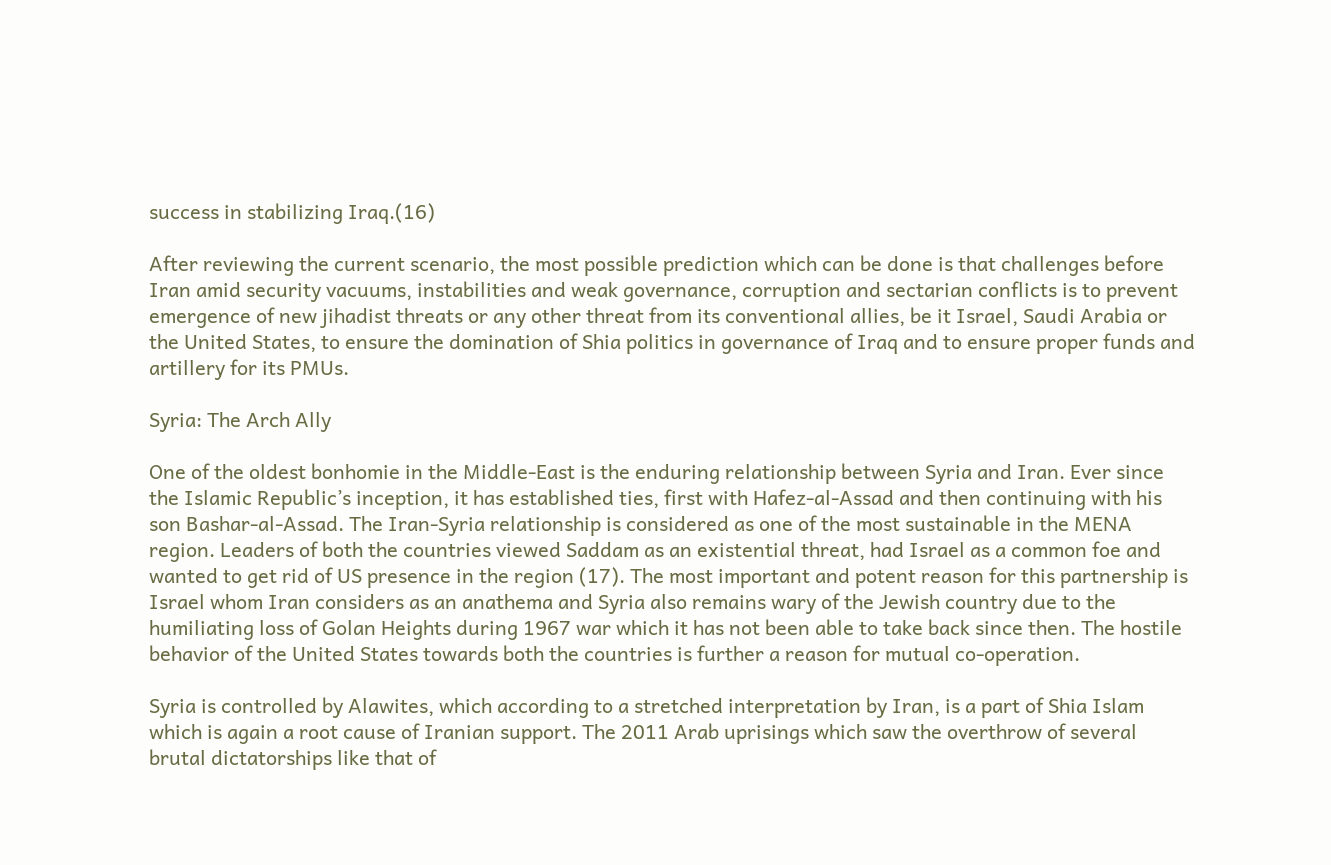success in stabilizing Iraq.(16)

After reviewing the current scenario, the most possible prediction which can be done is that challenges before Iran amid security vacuums, instabilities and weak governance, corruption and sectarian conflicts is to prevent emergence of new jihadist threats or any other threat from its conventional allies, be it Israel, Saudi Arabia or the United States, to ensure the domination of Shia politics in governance of Iraq and to ensure proper funds and artillery for its PMUs.

Syria: The Arch Ally

One of the oldest bonhomie in the Middle-East is the enduring relationship between Syria and Iran. Ever since the Islamic Republic’s inception, it has established ties, first with Hafez-al-Assad and then continuing with his son Bashar-al-Assad. The Iran-Syria relationship is considered as one of the most sustainable in the MENA region. Leaders of both the countries viewed Saddam as an existential threat, had Israel as a common foe and wanted to get rid of US presence in the region (17). The most important and potent reason for this partnership is Israel whom Iran considers as an anathema and Syria also remains wary of the Jewish country due to the humiliating loss of Golan Heights during 1967 war which it has not been able to take back since then. The hostile behavior of the United States towards both the countries is further a reason for mutual co-operation.

Syria is controlled by Alawites, which according to a stretched interpretation by Iran, is a part of Shia Islam which is again a root cause of Iranian support. The 2011 Arab uprisings which saw the overthrow of several brutal dictatorships like that of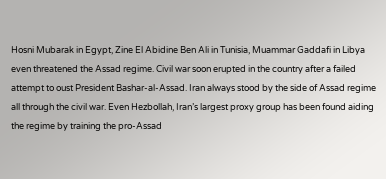Hosni Mubarak in Egypt, Zine El Abidine Ben Ali in Tunisia, Muammar Gaddafi in Libya even threatened the Assad regime. Civil war soon erupted in the country after a failed attempt to oust President Bashar-al-Assad. Iran always stood by the side of Assad regime all through the civil war. Even Hezbollah, Iran’s largest proxy group has been found aiding the regime by training the pro-Assad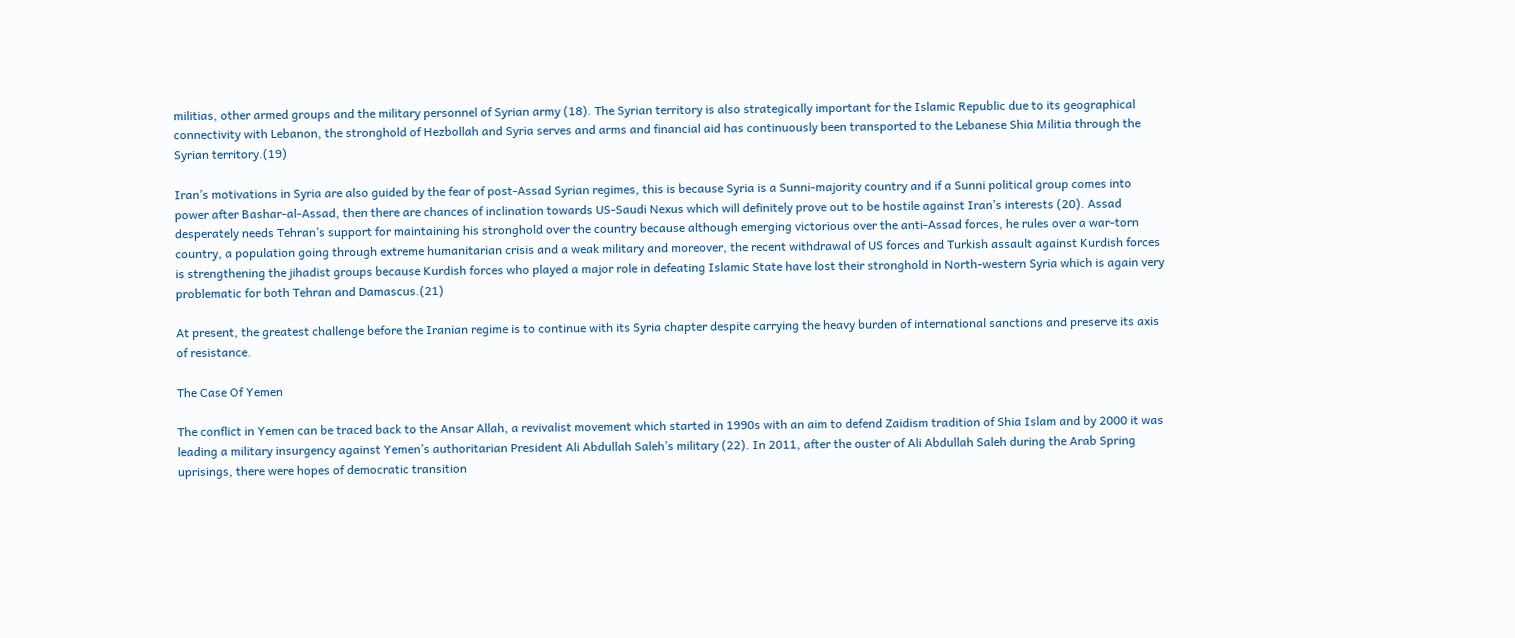militias, other armed groups and the military personnel of Syrian army (18). The Syrian territory is also strategically important for the Islamic Republic due to its geographical connectivity with Lebanon, the stronghold of Hezbollah and Syria serves and arms and financial aid has continuously been transported to the Lebanese Shia Militia through the Syrian territory.(19)

Iran’s motivations in Syria are also guided by the fear of post-Assad Syrian regimes, this is because Syria is a Sunni-majority country and if a Sunni political group comes into power after Bashar-al-Assad, then there are chances of inclination towards US-Saudi Nexus which will definitely prove out to be hostile against Iran’s interests (20). Assad desperately needs Tehran’s support for maintaining his stronghold over the country because although emerging victorious over the anti-Assad forces, he rules over a war-torn country, a population going through extreme humanitarian crisis and a weak military and moreover, the recent withdrawal of US forces and Turkish assault against Kurdish forces is strengthening the jihadist groups because Kurdish forces who played a major role in defeating Islamic State have lost their stronghold in North-western Syria which is again very problematic for both Tehran and Damascus.(21)

At present, the greatest challenge before the Iranian regime is to continue with its Syria chapter despite carrying the heavy burden of international sanctions and preserve its axis of resistance.

The Case Of Yemen

The conflict in Yemen can be traced back to the Ansar Allah, a revivalist movement which started in 1990s with an aim to defend Zaidism tradition of Shia Islam and by 2000 it was leading a military insurgency against Yemen’s authoritarian President Ali Abdullah Saleh’s military (22). In 2011, after the ouster of Ali Abdullah Saleh during the Arab Spring uprisings, there were hopes of democratic transition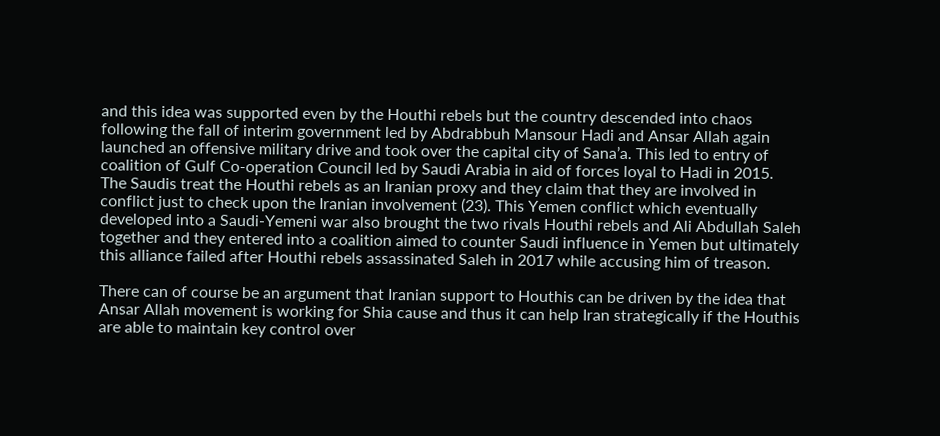and this idea was supported even by the Houthi rebels but the country descended into chaos following the fall of interim government led by Abdrabbuh Mansour Hadi and Ansar Allah again launched an offensive military drive and took over the capital city of Sana’a. This led to entry of coalition of Gulf Co-operation Council led by Saudi Arabia in aid of forces loyal to Hadi in 2015. The Saudis treat the Houthi rebels as an Iranian proxy and they claim that they are involved in conflict just to check upon the Iranian involvement (23). This Yemen conflict which eventually developed into a Saudi-Yemeni war also brought the two rivals Houthi rebels and Ali Abdullah Saleh together and they entered into a coalition aimed to counter Saudi influence in Yemen but ultimately this alliance failed after Houthi rebels assassinated Saleh in 2017 while accusing him of treason.

There can of course be an argument that Iranian support to Houthis can be driven by the idea that Ansar Allah movement is working for Shia cause and thus it can help Iran strategically if the Houthis are able to maintain key control over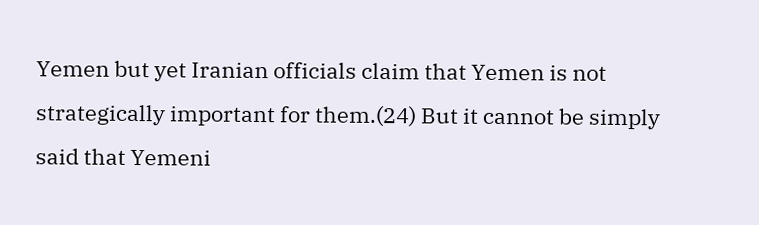Yemen but yet Iranian officials claim that Yemen is not strategically important for them.(24) But it cannot be simply said that Yemeni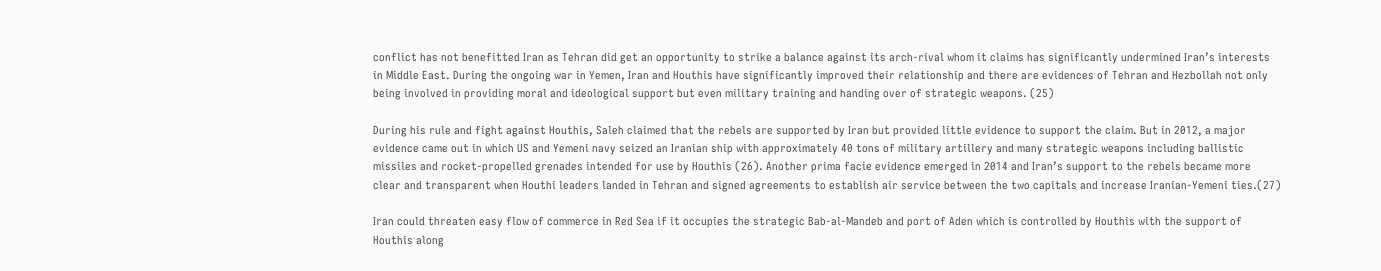conflict has not benefitted Iran as Tehran did get an opportunity to strike a balance against its arch-rival whom it claims has significantly undermined Iran’s interests in Middle East. During the ongoing war in Yemen, Iran and Houthis have significantly improved their relationship and there are evidences of Tehran and Hezbollah not only being involved in providing moral and ideological support but even military training and handing over of strategic weapons. (25)

During his rule and fight against Houthis, Saleh claimed that the rebels are supported by Iran but provided little evidence to support the claim. But in 2012, a major evidence came out in which US and Yemeni navy seized an Iranian ship with approximately 40 tons of military artillery and many strategic weapons including ballistic missiles and rocket-propelled grenades intended for use by Houthis (26). Another prima facie evidence emerged in 2014 and Iran’s support to the rebels became more clear and transparent when Houthi leaders landed in Tehran and signed agreements to establish air service between the two capitals and increase Iranian-Yemeni ties.(27)

Iran could threaten easy flow of commerce in Red Sea if it occupies the strategic Bab-al-Mandeb and port of Aden which is controlled by Houthis with the support of Houthis along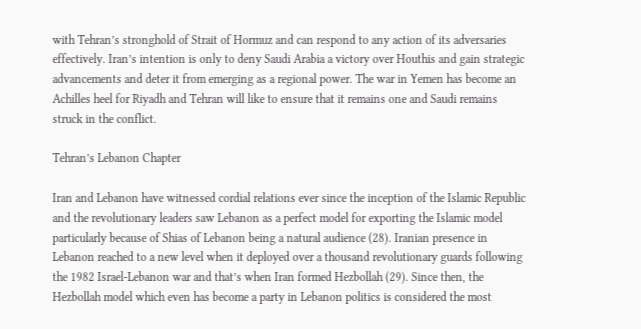with Tehran’s stronghold of Strait of Hormuz and can respond to any action of its adversaries effectively. Iran’s intention is only to deny Saudi Arabia a victory over Houthis and gain strategic advancements and deter it from emerging as a regional power. The war in Yemen has become an Achilles heel for Riyadh and Tehran will like to ensure that it remains one and Saudi remains struck in the conflict.

Tehran’s Lebanon Chapter

Iran and Lebanon have witnessed cordial relations ever since the inception of the Islamic Republic and the revolutionary leaders saw Lebanon as a perfect model for exporting the Islamic model particularly because of Shias of Lebanon being a natural audience (28). Iranian presence in Lebanon reached to a new level when it deployed over a thousand revolutionary guards following the 1982 Israel-Lebanon war and that’s when Iran formed Hezbollah (29). Since then, the Hezbollah model which even has become a party in Lebanon politics is considered the most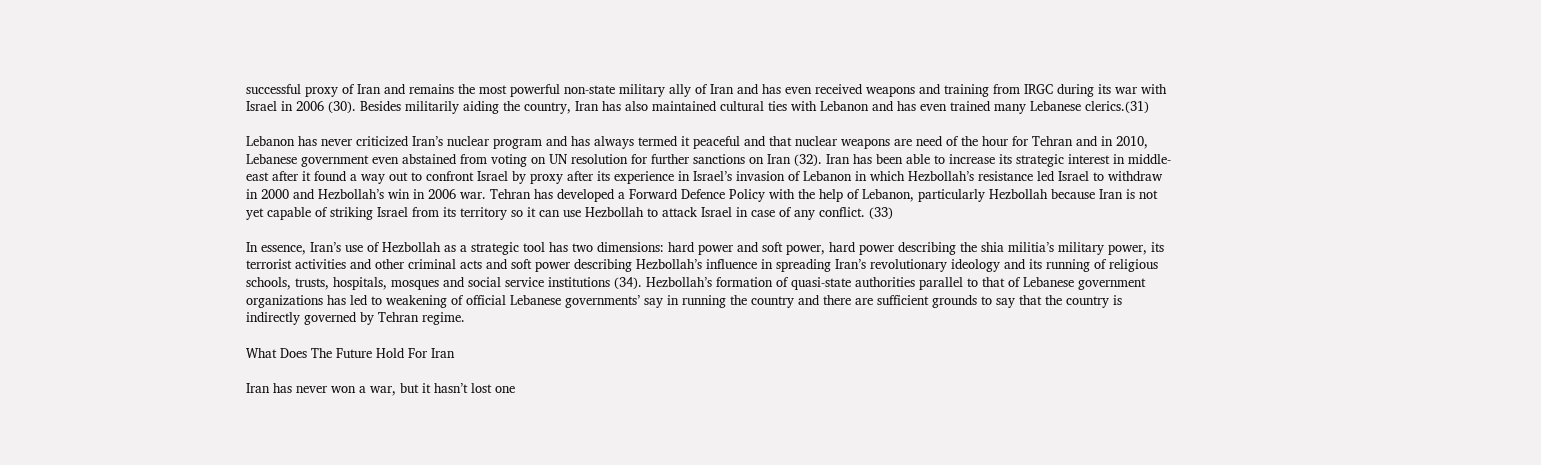successful proxy of Iran and remains the most powerful non-state military ally of Iran and has even received weapons and training from IRGC during its war with Israel in 2006 (30). Besides militarily aiding the country, Iran has also maintained cultural ties with Lebanon and has even trained many Lebanese clerics.(31)

Lebanon has never criticized Iran’s nuclear program and has always termed it peaceful and that nuclear weapons are need of the hour for Tehran and in 2010, Lebanese government even abstained from voting on UN resolution for further sanctions on Iran (32). Iran has been able to increase its strategic interest in middle-east after it found a way out to confront Israel by proxy after its experience in Israel’s invasion of Lebanon in which Hezbollah’s resistance led Israel to withdraw in 2000 and Hezbollah’s win in 2006 war. Tehran has developed a Forward Defence Policy with the help of Lebanon, particularly Hezbollah because Iran is not yet capable of striking Israel from its territory so it can use Hezbollah to attack Israel in case of any conflict. (33)

In essence, Iran’s use of Hezbollah as a strategic tool has two dimensions: hard power and soft power, hard power describing the shia militia’s military power, its terrorist activities and other criminal acts and soft power describing Hezbollah’s influence in spreading Iran’s revolutionary ideology and its running of religious schools, trusts, hospitals, mosques and social service institutions (34). Hezbollah’s formation of quasi-state authorities parallel to that of Lebanese government organizations has led to weakening of official Lebanese governments’ say in running the country and there are sufficient grounds to say that the country is indirectly governed by Tehran regime.

What Does The Future Hold For Iran

Iran has never won a war, but it hasn’t lost one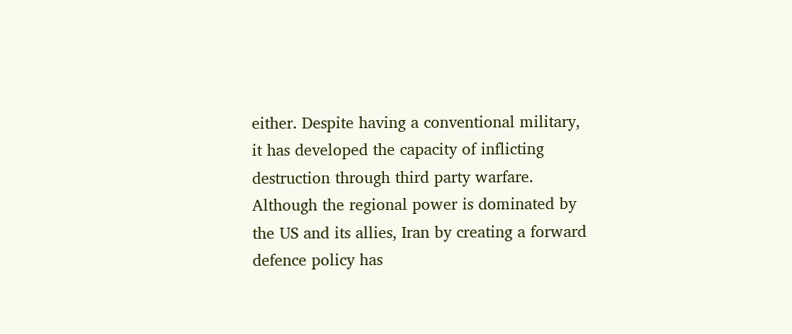either. Despite having a conventional military, it has developed the capacity of inflicting destruction through third party warfare. Although the regional power is dominated by the US and its allies, Iran by creating a forward defence policy has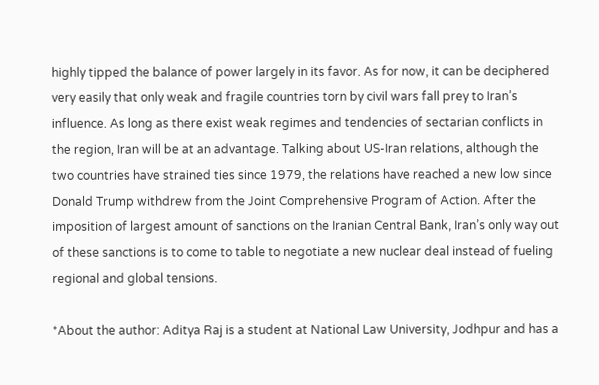highly tipped the balance of power largely in its favor. As for now, it can be deciphered very easily that only weak and fragile countries torn by civil wars fall prey to Iran’s influence. As long as there exist weak regimes and tendencies of sectarian conflicts in the region, Iran will be at an advantage. Talking about US-Iran relations, although the two countries have strained ties since 1979, the relations have reached a new low since Donald Trump withdrew from the Joint Comprehensive Program of Action. After the imposition of largest amount of sanctions on the Iranian Central Bank, Iran’s only way out of these sanctions is to come to table to negotiate a new nuclear deal instead of fueling regional and global tensions.

*About the author: Aditya Raj is a student at National Law University, Jodhpur and has a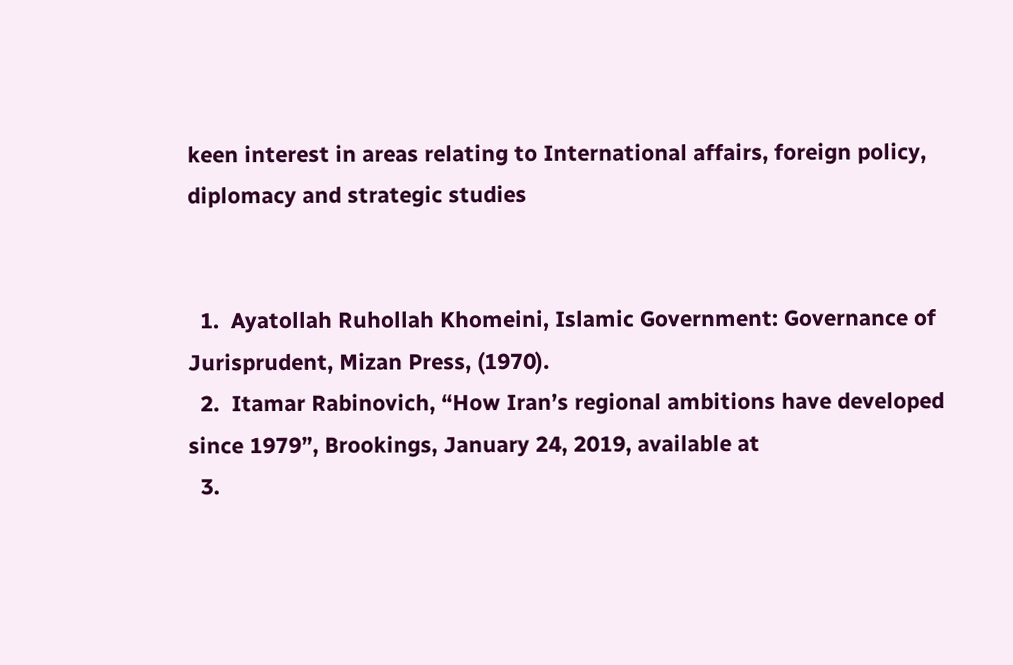keen interest in areas relating to International affairs, foreign policy, diplomacy and strategic studies


  1.  Ayatollah Ruhollah Khomeini, Islamic Government: Governance of Jurisprudent, Mizan Press, (1970).
  2.  Itamar Rabinovich, “How Iran’s regional ambitions have developed since 1979”, Brookings, January 24, 2019, available at
  3.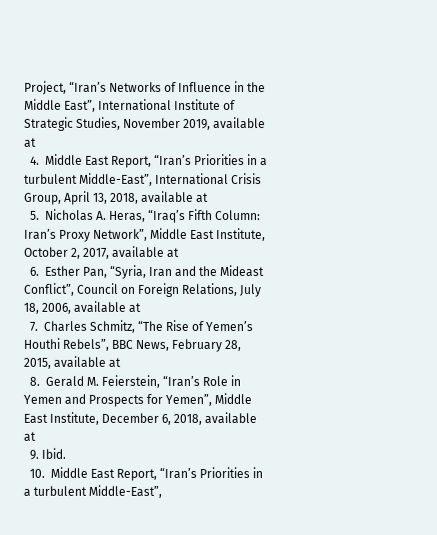Project, “Iran’s Networks of Influence in the Middle East”, International Institute of Strategic Studies, November 2019, available at
  4.  Middle East Report, “Iran’s Priorities in a turbulent Middle-East”, International Crisis Group, April 13, 2018, available at
  5.  Nicholas A. Heras, “Iraq’s Fifth Column: Iran’s Proxy Network”, Middle East Institute, October 2, 2017, available at
  6.  Esther Pan, “Syria, Iran and the Mideast Conflict”, Council on Foreign Relations, July 18, 2006, available at
  7.  Charles Schmitz, “The Rise of Yemen’s Houthi Rebels”, BBC News, February 28, 2015, available at
  8.  Gerald M. Feierstein, “Iran’s Role in Yemen and Prospects for Yemen”, Middle East Institute, December 6, 2018, available at
  9. Ibid.
  10.  Middle East Report, “Iran’s Priorities in a turbulent Middle-East”,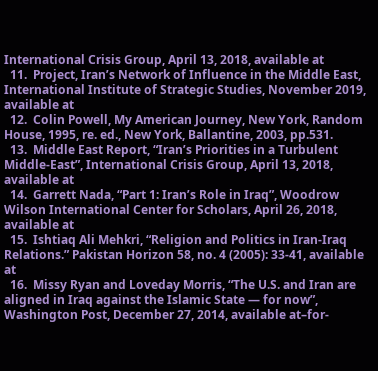International Crisis Group, April 13, 2018, available at
  11.  Project, Iran’s Network of Influence in the Middle East, International Institute of Strategic Studies, November 2019, available at
  12.  Colin Powell, My American Journey, New York, Random House, 1995, re. ed., New York, Ballantine, 2003, pp.531.
  13.  Middle East Report, “Iran’s Priorities in a Turbulent Middle-East”, International Crisis Group, April 13, 2018, available at
  14.  Garrett Nada, “Part 1: Iran’s Role in Iraq”, Woodrow Wilson International Center for Scholars, April 26, 2018, available at
  15.  Ishtiaq Ali Mehkri, “Religion and Politics in Iran-Iraq Relations.” Pakistan Horizon 58, no. 4 (2005): 33-41, available at
  16.  Missy Ryan and Loveday Morris, “The U.S. and Iran are aligned in Iraq against the Islamic State — for now”, Washington Post, December 27, 2014, available at–for-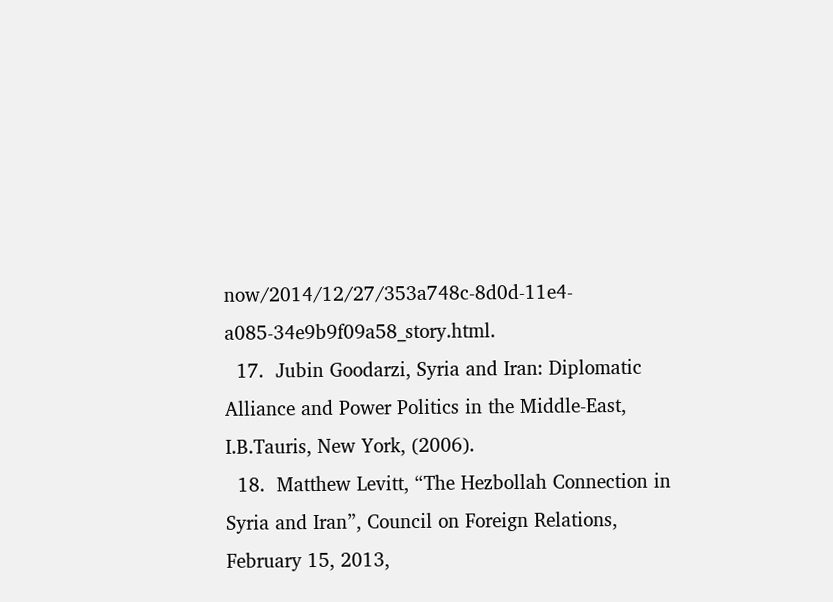now/2014/12/27/353a748c-8d0d-11e4-a085-34e9b9f09a58_story.html.
  17.  Jubin Goodarzi, Syria and Iran: Diplomatic Alliance and Power Politics in the Middle-East, I.B.Tauris, New York, (2006).
  18.  Matthew Levitt, “The Hezbollah Connection in Syria and Iran”, Council on Foreign Relations, February 15, 2013,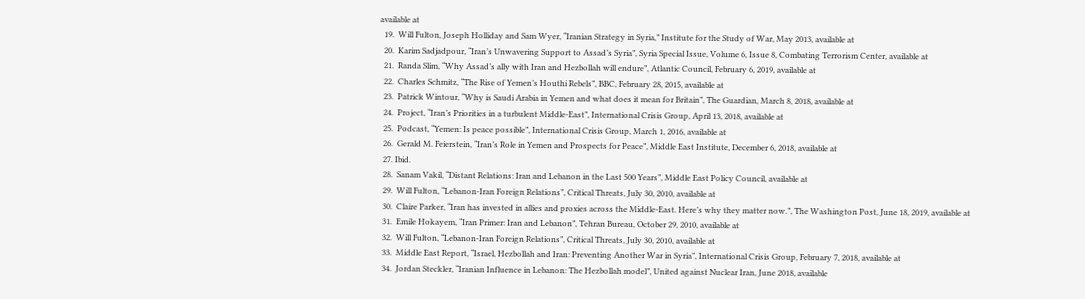available at
  19.  Will Fulton, Joseph Holliday and Sam Wyer, “Iranian Strategy in Syria,” Institute for the Study of War, May 2013, available at
  20.  Karim Sadjadpour, “Iran’s Unwavering Support to Assad’s Syria”, Syria Special Issue, Volume 6, Issue 8, Combating Terrorism Center, available at
  21.  Randa Slim, “Why Assad’s ally with Iran and Hezbollah will endure”, Atlantic Council, February 6, 2019, available at
  22.  Charles Schmitz, “The Rise of Yemen’s Houthi Rebels”, BBC, February 28, 2015, available at
  23.  Patrick Wintour, “Why is Saudi Arabia in Yemen and what does it mean for Britain”, The Guardian, March 8, 2018, available at
  24.  Project, “Iran’s Priorities in a turbulent Middle-East”, International Crisis Group, April 13, 2018, available at
  25.  Podcast, “Yemen: Is peace possible”, International Crisis Group, March 1, 2016, available at
  26.  Gerald M. Feierstein, “Iran’s Role in Yemen and Prospects for Peace”, Middle East Institute, December 6, 2018, available at
  27. Ibid.
  28.  Sanam Vakil, “Distant Relations: Iran and Lebanon in the Last 500 Years”, Middle East Policy Council, available at
  29.  Will Fulton, “Lebanon-Iran Foreign Relations”, Critical Threats, July 30, 2010, available at
  30.  Claire Parker, “Iran has invested in allies and proxies across the Middle-East. Here’s why they matter now.”, The Washington Post, June 18, 2019, available at
  31.  Emile Hokayem, “Iran Primer: Iran and Lebanon”, Tehran Bureau, October 29, 2010, available at
  32.  Will Fulton, “Lebanon-Iran Foreign Relations”, Critical Threats, July 30, 2010, available at
  33.  Middle East Report, “Israel, Hezbollah and Iran: Preventing Another War in Syria”, International Crisis Group, February 7, 2018, available at
  34.  Jordan Steckler, “Iranian Influence in Lebanon: The Hezbollah model”, United against Nuclear Iran, June 2018, available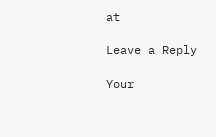at

Leave a Reply

Your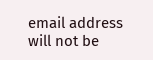email address will not be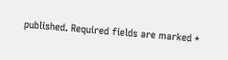published. Required fields are marked *